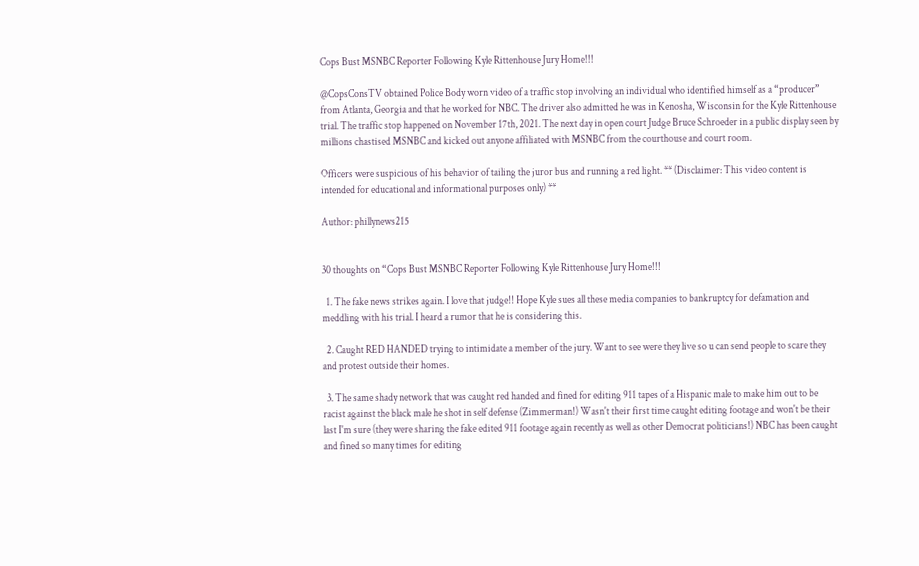Cops Bust MSNBC Reporter Following Kyle Rittenhouse Jury Home!!!

@CopsConsTV obtained Police Body worn video of a traffic stop involving an individual who identified himself as a “producer” from Atlanta, Georgia and that he worked for NBC. The driver also admitted he was in Kenosha, Wisconsin for the Kyle Rittenhouse trial. The traffic stop happened on November 17th, 2021. The next day in open court Judge Bruce Schroeder in a public display seen by millions chastised MSNBC and kicked out anyone affiliated with MSNBC from the courthouse and court room.

Officers were suspicious of his behavior of tailing the juror bus and running a red light. ** (Disclaimer: This video content is intended for educational and informational purposes only) **

Author: phillynews215


30 thoughts on “Cops Bust MSNBC Reporter Following Kyle Rittenhouse Jury Home!!!

  1. The fake news strikes again. I love that judge!! Hope Kyle sues all these media companies to bankruptcy for defamation and meddling with his trial. I heard a rumor that he is considering this.

  2. Caught RED HANDED trying to intimidate a member of the jury. Want to see were they live so u can send people to scare they and protest outside their homes.

  3. The same shady network that was caught red handed and fined for editing 911 tapes of a Hispanic male to make him out to be racist against the black male he shot in self defense (Zimmerman!) Wasn't their first time caught editing footage and won't be their last I'm sure (they were sharing the fake edited 911 footage again recently as well as other Democrat politicians!) NBC has been caught and fined so many times for editing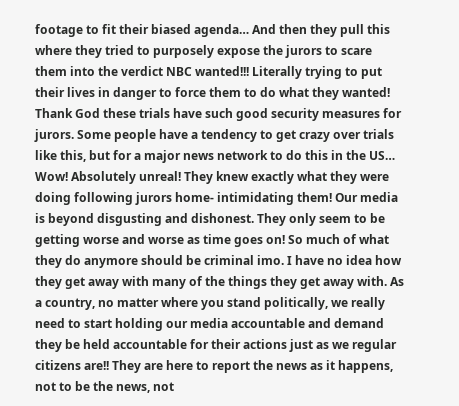footage to fit their biased agenda… And then they pull this where they tried to purposely expose the jurors to scare them into the verdict NBC wanted!!! Literally trying to put their lives in danger to force them to do what they wanted! Thank God these trials have such good security measures for jurors. Some people have a tendency to get crazy over trials like this, but for a major news network to do this in the US… Wow! Absolutely unreal! They knew exactly what they were doing following jurors home- intimidating them! Our media is beyond disgusting and dishonest. They only seem to be getting worse and worse as time goes on! So much of what they do anymore should be criminal imo. I have no idea how they get away with many of the things they get away with. As a country, no matter where you stand politically, we really need to start holding our media accountable and demand they be held accountable for their actions just as we regular citizens are!! They are here to report the news as it happens, not to be the news, not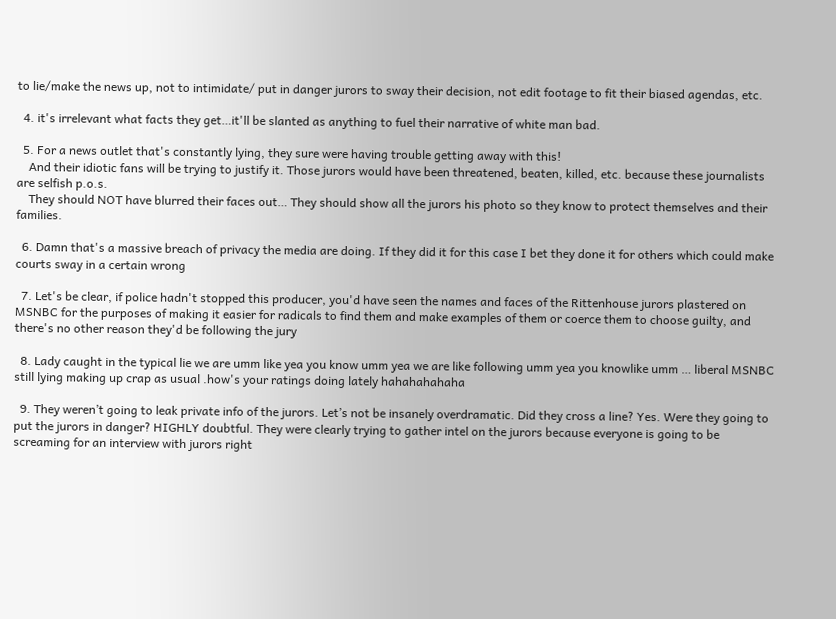to lie/make the news up, not to intimidate/ put in danger jurors to sway their decision, not edit footage to fit their biased agendas, etc.

  4. it's irrelevant what facts they get…it'll be slanted as anything to fuel their narrative of white man bad.

  5. For a news outlet that's constantly lying, they sure were having trouble getting away with this!
    And their idiotic fans will be trying to justify it. Those jurors would have been threatened, beaten, killed, etc. because these journalists are selfish p.o.s.
    They should NOT have blurred their faces out… They should show all the jurors his photo so they know to protect themselves and their families.

  6. Damn that's a massive breach of privacy the media are doing. If they did it for this case I bet they done it for others which could make courts sway in a certain wrong

  7. Let's be clear, if police hadn't stopped this producer, you'd have seen the names and faces of the Rittenhouse jurors plastered on MSNBC for the purposes of making it easier for radicals to find them and make examples of them or coerce them to choose guilty, and there's no other reason they'd be following the jury

  8. Lady caught in the typical lie we are umm like yea you know umm yea we are like following umm yea you knowlike umm … liberal MSNBC still lying making up crap as usual .how's your ratings doing lately hahahahahaha

  9. They weren’t going to leak private info of the jurors. Let’s not be insanely overdramatic. Did they cross a line? Yes. Were they going to put the jurors in danger? HIGHLY doubtful. They were clearly trying to gather intel on the jurors because everyone is going to be screaming for an interview with jurors right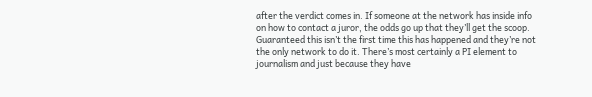after the verdict comes in. If someone at the network has inside info on how to contact a juror, the odds go up that they’ll get the scoop. Guaranteed this isn’t the first time this has happened and they’re not the only network to do it. There’s most certainly a PI element to journalism and just because they have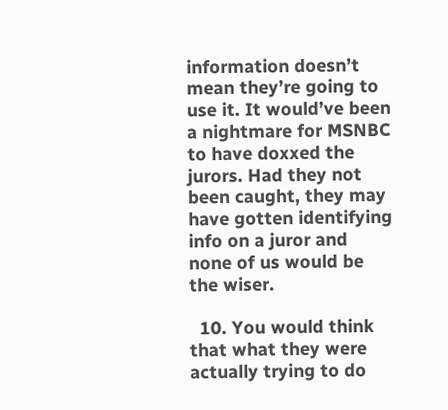information doesn’t mean they’re going to use it. It would’ve been a nightmare for MSNBC to have doxxed the jurors. Had they not been caught, they may have gotten identifying info on a juror and none of us would be the wiser.

  10. You would think that what they were actually trying to do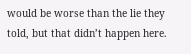would be worse than the lie they told, but that didn’t happen here.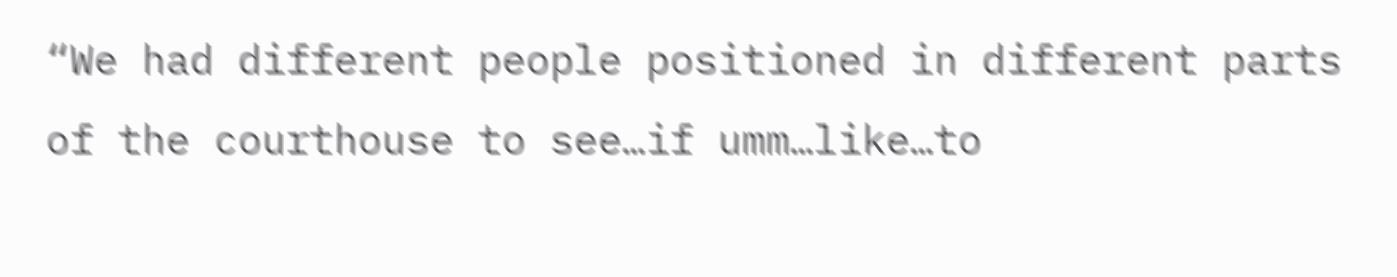“We had different people positioned in different parts of the courthouse to see…if umm…like…to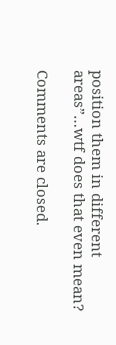position them in different areas”…wtf does that even mean?

Comments are closed.